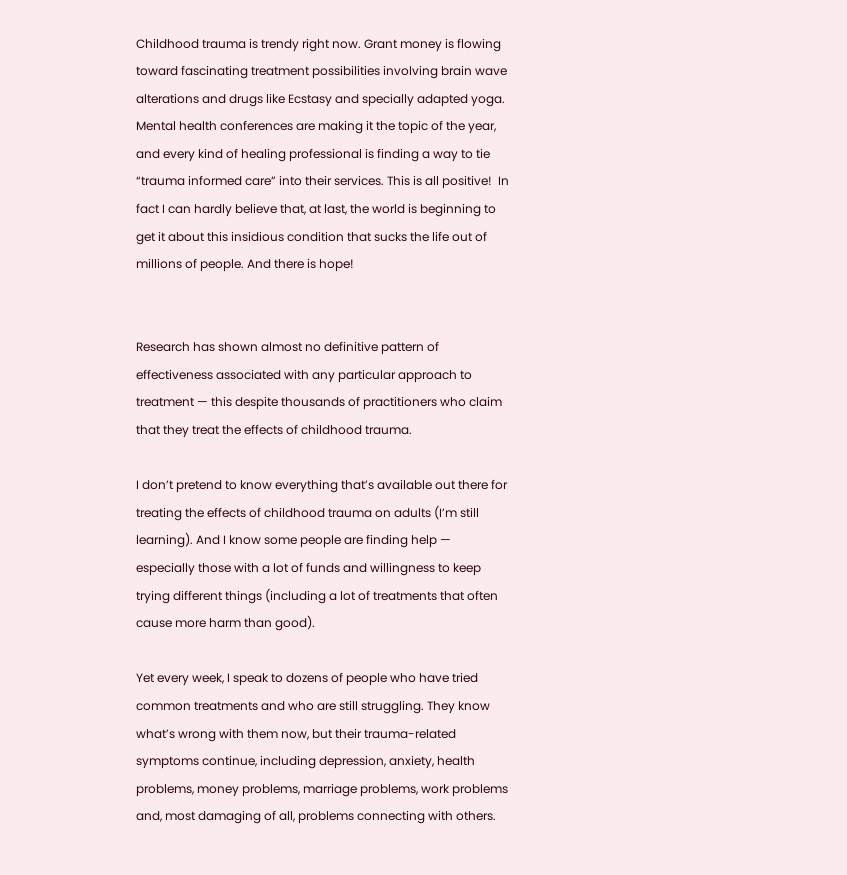Childhood trauma is trendy right now. Grant money is flowing toward fascinating treatment possibilities involving brain wave alterations and drugs like Ecstasy and specially adapted yoga.  Mental health conferences are making it the topic of the year, and every kind of healing professional is finding a way to tie “trauma informed care” into their services. This is all positive!  In fact I can hardly believe that, at last, the world is beginning to get it about this insidious condition that sucks the life out of millions of people. And there is hope!


Research has shown almost no definitive pattern of effectiveness associated with any particular approach to treatment — this despite thousands of practitioners who claim that they treat the effects of childhood trauma.

I don’t pretend to know everything that’s available out there for treating the effects of childhood trauma on adults (I’m still learning). And I know some people are finding help — especially those with a lot of funds and willingness to keep trying different things (including a lot of treatments that often cause more harm than good).

Yet every week, I speak to dozens of people who have tried common treatments and who are still struggling. They know what’s wrong with them now, but their trauma-related symptoms continue, including depression, anxiety, health problems, money problems, marriage problems, work problems and, most damaging of all, problems connecting with others.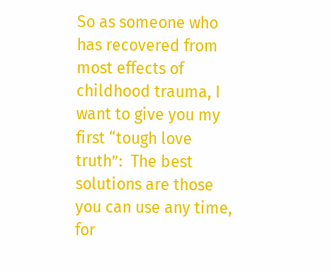So as someone who has recovered from most effects of childhood trauma, I want to give you my first “tough love truth”:  The best solutions are those you can use any time, for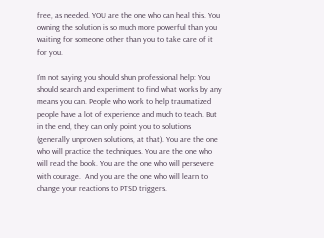free, as needed. YOU are the one who can heal this. You owning the solution is so much more powerful than you waiting for someone other than you to take care of it for you.

I’m not saying you should shun professional help: You should search and experiment to find what works by any means you can. People who work to help traumatized people have a lot of experience and much to teach. But in the end, they can only point you to solutions (generally unproven solutions, at that). You are the one who will practice the techniques. You are the one who will read the book. You are the one who will persevere with courage.  And you are the one who will learn to change your reactions to PTSD triggers.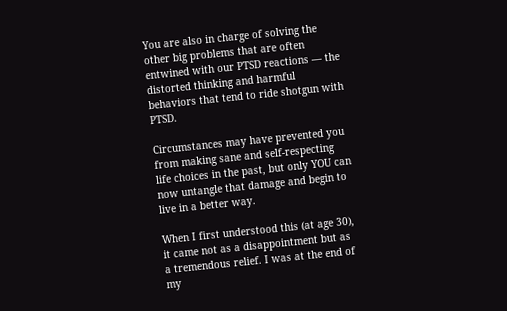You are also in charge of solving the other big problems that are often entwined with our PTSD reactions — the distorted thinking and harmful behaviors that tend to ride shotgun with PTSD.

Circumstances may have prevented you from making sane and self-respecting life choices in the past, but only YOU can now untangle that damage and begin to live in a better way.

When I first understood this (at age 30), it came not as a disappointment but as a tremendous relief. I was at the end of my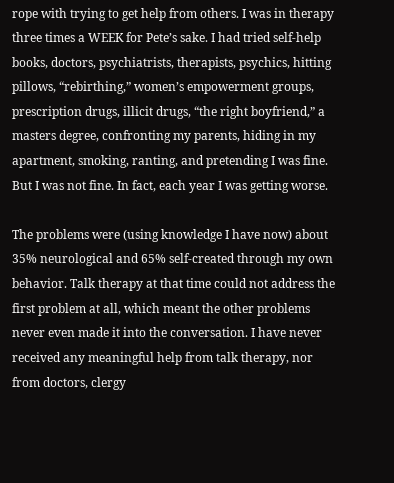rope with trying to get help from others. I was in therapy three times a WEEK for Pete’s sake. I had tried self-help books, doctors, psychiatrists, therapists, psychics, hitting pillows, “rebirthing,” women’s empowerment groups, prescription drugs, illicit drugs, “the right boyfriend,” a masters degree, confronting my parents, hiding in my apartment, smoking, ranting, and pretending I was fine. But I was not fine. In fact, each year I was getting worse.

The problems were (using knowledge I have now) about 35% neurological and 65% self-created through my own behavior. Talk therapy at that time could not address the first problem at all, which meant the other problems never even made it into the conversation. I have never received any meaningful help from talk therapy, nor from doctors, clergy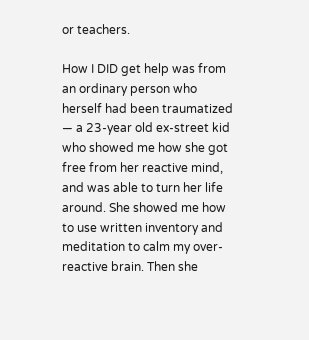or teachers.

How I DID get help was from an ordinary person who herself had been traumatized — a 23-year old ex-street kid who showed me how she got free from her reactive mind, and was able to turn her life around. She showed me how to use written inventory and meditation to calm my over-reactive brain. Then she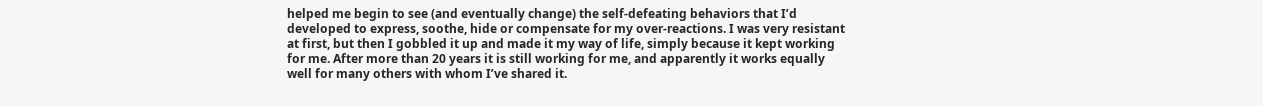helped me begin to see (and eventually change) the self-defeating behaviors that I’d developed to express, soothe, hide or compensate for my over-reactions. I was very resistant at first, but then I gobbled it up and made it my way of life, simply because it kept working for me. After more than 20 years it is still working for me, and apparently it works equally well for many others with whom I’ve shared it.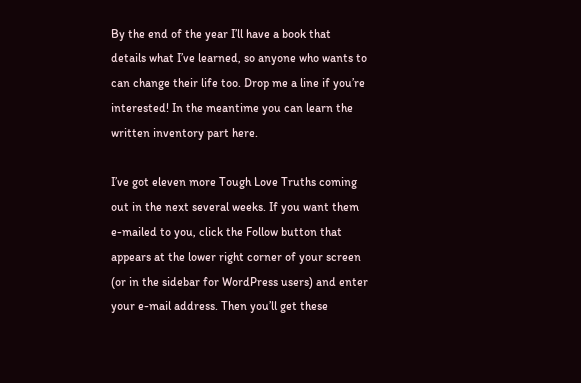By the end of the year I’ll have a book that details what I’ve learned, so anyone who wants to can change their life too. Drop me a line if you’re interested! In the meantime you can learn the written inventory part here.

I’ve got eleven more Tough Love Truths coming out in the next several weeks. If you want them e-mailed to you, click the Follow button that appears at the lower right corner of your screen (or in the sidebar for WordPress users) and enter your e-mail address. Then you’ll get these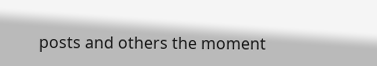posts and others the moment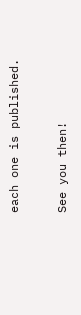each one is published.

See you then!